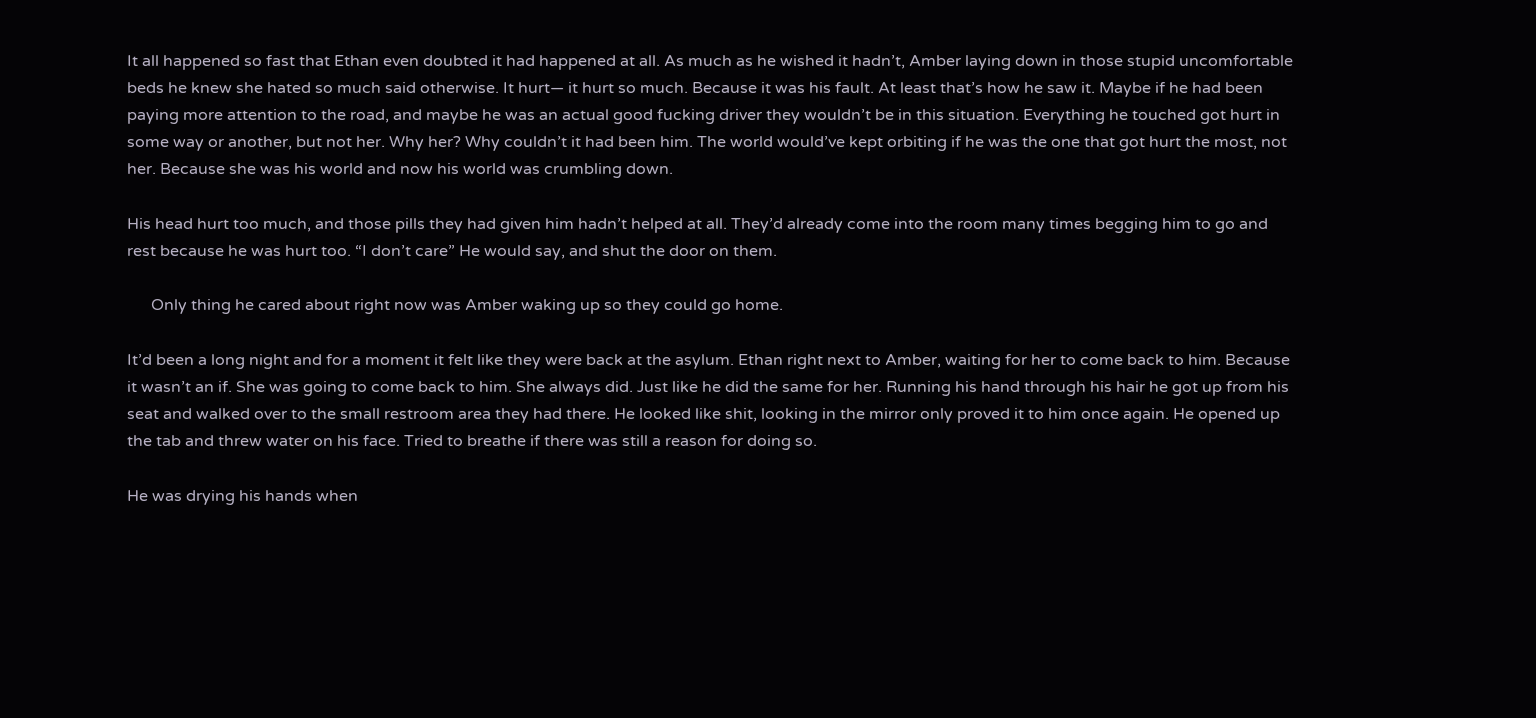It all happened so fast that Ethan even doubted it had happened at all. As much as he wished it hadn’t, Amber laying down in those stupid uncomfortable beds he knew she hated so much said otherwise. It hurt— it hurt so much. Because it was his fault. At least that’s how he saw it. Maybe if he had been paying more attention to the road, and maybe he was an actual good fucking driver they wouldn’t be in this situation. Everything he touched got hurt in some way or another, but not her. Why her? Why couldn’t it had been him. The world would’ve kept orbiting if he was the one that got hurt the most, not her. Because she was his world and now his world was crumbling down.

His head hurt too much, and those pills they had given him hadn’t helped at all. They’d already come into the room many times begging him to go and rest because he was hurt too. “I don’t care” He would say, and shut the door on them.

      Only thing he cared about right now was Amber waking up so they could go home.

It’d been a long night and for a moment it felt like they were back at the asylum. Ethan right next to Amber, waiting for her to come back to him. Because it wasn’t an if. She was going to come back to him. She always did. Just like he did the same for her. Running his hand through his hair he got up from his seat and walked over to the small restroom area they had there. He looked like shit, looking in the mirror only proved it to him once again. He opened up the tab and threw water on his face. Tried to breathe if there was still a reason for doing so.

He was drying his hands when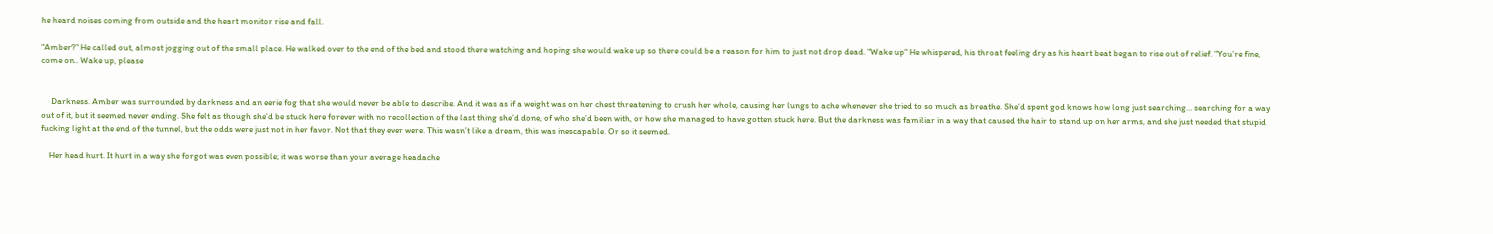he heard noises coming from outside and the heart monitor rise and fall.

"Amber?" He called out, almost jogging out of the small place. He walked over to the end of the bed and stood there watching and hoping she would wake up so there could be a reason for him to just not drop dead. "Wake up" He whispered, his throat feeling dry as his heart beat began to rise out of relief. "You’re fine, come on.. Wake up, please


     Darkness. Amber was surrounded by darkness and an eerie fog that she would never be able to describe. And it was as if a weight was on her chest threatening to crush her whole, causing her lungs to ache whenever she tried to so much as breathe. She’d spent god knows how long just searching… searching for a way out of it, but it seemed never ending. She felt as though she’d be stuck here forever with no recollection of the last thing she’d done, of who she’d been with, or how she managed to have gotten stuck here. But the darkness was familiar in a way that caused the hair to stand up on her arms, and she just needed that stupid fucking light at the end of the tunnel, but the odds were just not in her favor. Not that they ever were. This wasn’t like a dream, this was inescapable. Or so it seemed.

    Her head hurt. It hurt in a way she forgot was even possible; it was worse than your average headache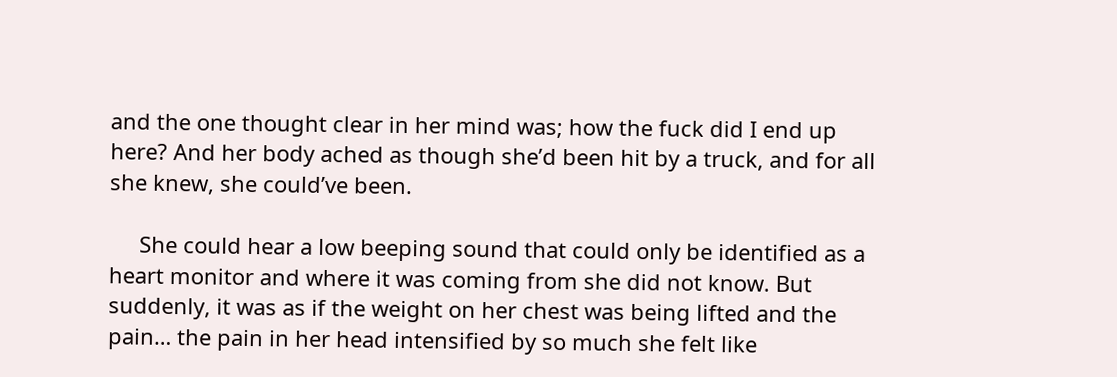and the one thought clear in her mind was; how the fuck did I end up here? And her body ached as though she’d been hit by a truck, and for all she knew, she could’ve been.

     She could hear a low beeping sound that could only be identified as a heart monitor and where it was coming from she did not know. But suddenly, it was as if the weight on her chest was being lifted and the pain… the pain in her head intensified by so much she felt like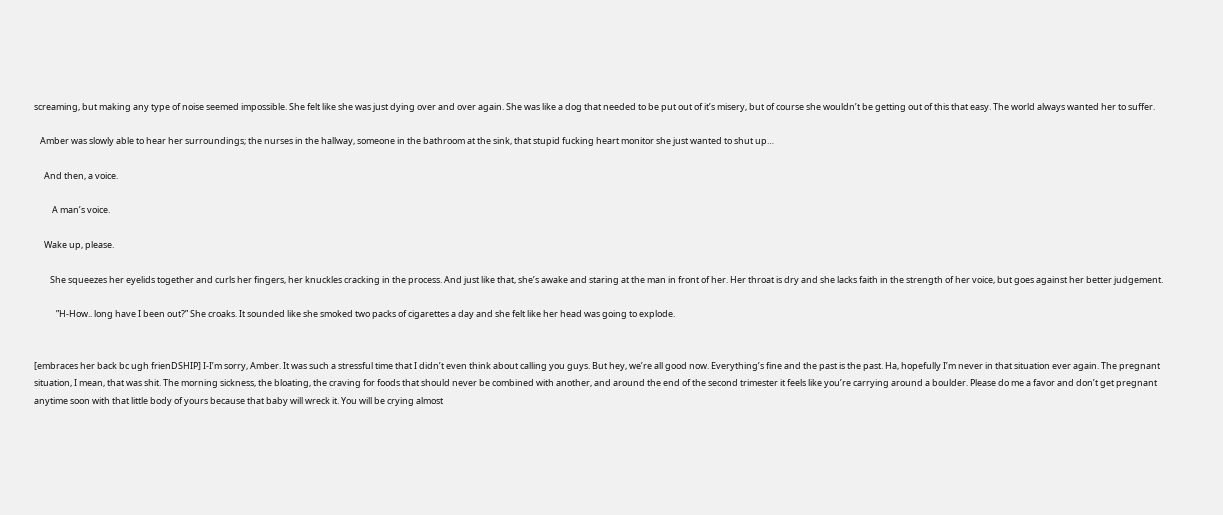screaming, but making any type of noise seemed impossible. She felt like she was just dying over and over again. She was like a dog that needed to be put out of it’s misery, but of course she wouldn’t be getting out of this that easy. The world always wanted her to suffer.

   Amber was slowly able to hear her surroundings; the nurses in the hallway, someone in the bathroom at the sink, that stupid fucking heart monitor she just wanted to shut up…

     And then, a voice.

         A man’s voice.

     Wake up, please.

        She squeezes her eyelids together and curls her fingers, her knuckles cracking in the process. And just like that, she’s awake and staring at the man in front of her. Her throat is dry and she lacks faith in the strength of her voice, but goes against her better judgement.

           ”H-How.. long have I been out?” She croaks. It sounded like she smoked two packs of cigarettes a day and she felt like her head was going to explode.


[embraces her back bc ugh frienDSHIP] I-I’m sorry, Amber. It was such a stressful time that I didn’t even think about calling you guys. But hey, we’re all good now. Everything’s fine and the past is the past. Ha, hopefully I’m never in that situation ever again. The pregnant situation, I mean, that was shit. The morning sickness, the bloating, the craving for foods that should never be combined with another, and around the end of the second trimester it feels like you’re carrying around a boulder. Please do me a favor and don’t get pregnant anytime soon with that little body of yours because that baby will wreck it. You will be crying almost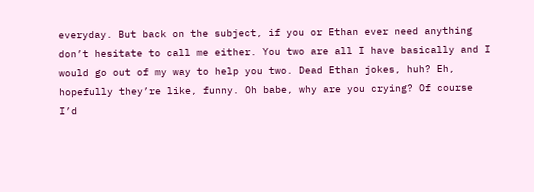everyday. But back on the subject, if you or Ethan ever need anything don’t hesitate to call me either. You two are all I have basically and I would go out of my way to help you two. Dead Ethan jokes, huh? Eh, hopefully they’re like, funny. Oh babe, why are you crying? Of course I’d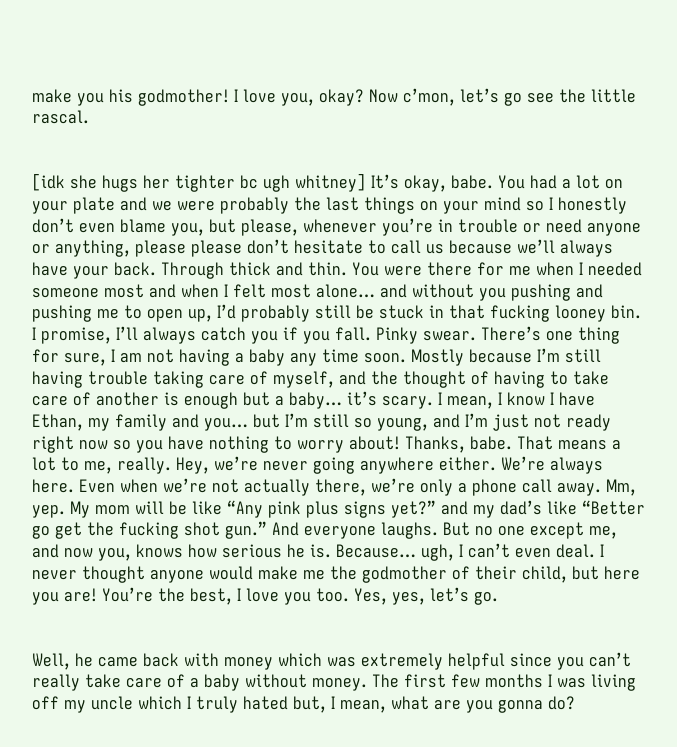make you his godmother! I love you, okay? Now c’mon, let’s go see the little rascal.


[idk she hugs her tighter bc ugh whitney] It’s okay, babe. You had a lot on your plate and we were probably the last things on your mind so I honestly don’t even blame you, but please, whenever you’re in trouble or need anyone or anything, please please don’t hesitate to call us because we’ll always have your back. Through thick and thin. You were there for me when I needed someone most and when I felt most alone… and without you pushing and pushing me to open up, I’d probably still be stuck in that fucking looney bin. I promise, I’ll always catch you if you fall. Pinky swear. There’s one thing for sure, I am not having a baby any time soon. Mostly because I’m still having trouble taking care of myself, and the thought of having to take care of another is enough but a baby… it’s scary. I mean, I know I have Ethan, my family and you… but I’m still so young, and I’m just not ready right now so you have nothing to worry about! Thanks, babe. That means a lot to me, really. Hey, we’re never going anywhere either. We’re always here. Even when we’re not actually there, we’re only a phone call away. Mm, yep. My mom will be like “Any pink plus signs yet?” and my dad’s like “Better go get the fucking shot gun.” And everyone laughs. But no one except me, and now you, knows how serious he is. Because… ugh, I can’t even deal. I never thought anyone would make me the godmother of their child, but here you are! You’re the best, I love you too. Yes, yes, let’s go.


Well, he came back with money which was extremely helpful since you can’t really take care of a baby without money. The first few months I was living off my uncle which I truly hated but, I mean, what are you gonna do?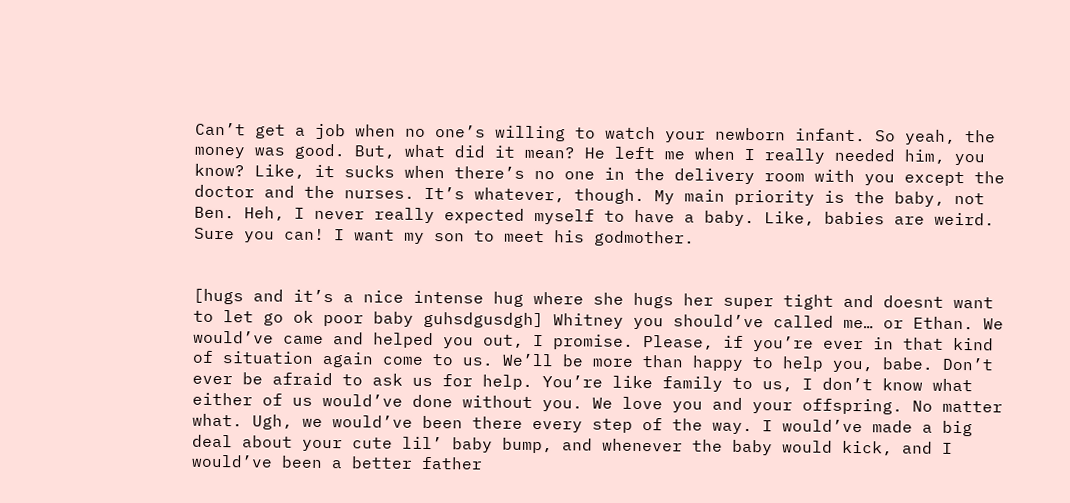Can’t get a job when no one’s willing to watch your newborn infant. So yeah, the money was good. But, what did it mean? He left me when I really needed him, you know? Like, it sucks when there’s no one in the delivery room with you except the doctor and the nurses. It’s whatever, though. My main priority is the baby, not Ben. Heh, I never really expected myself to have a baby. Like, babies are weird. Sure you can! I want my son to meet his godmother.


[hugs and it’s a nice intense hug where she hugs her super tight and doesnt want to let go ok poor baby guhsdgusdgh] Whitney you should’ve called me… or Ethan. We would’ve came and helped you out, I promise. Please, if you’re ever in that kind of situation again come to us. We’ll be more than happy to help you, babe. Don’t ever be afraid to ask us for help. You’re like family to us, I don’t know what either of us would’ve done without you. We love you and your offspring. No matter what. Ugh, we would’ve been there every step of the way. I would’ve made a big deal about your cute lil’ baby bump, and whenever the baby would kick, and I would’ve been a better father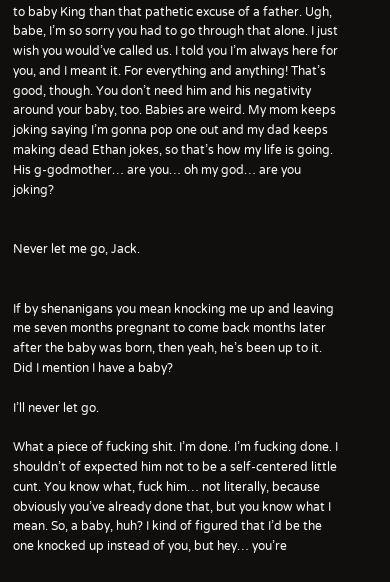to baby King than that pathetic excuse of a father. Ugh, babe, I’m so sorry you had to go through that alone. I just wish you would’ve called us. I told you I’m always here for you, and I meant it. For everything and anything! That’s good, though. You don’t need him and his negativity around your baby, too. Babies are weird. My mom keeps joking saying I’m gonna pop one out and my dad keeps making dead Ethan jokes, so that’s how my life is going. His g-godmother… are you… oh my god… are you joking?


Never let me go, Jack.


If by shenanigans you mean knocking me up and leaving me seven months pregnant to come back months later after the baby was born, then yeah, he’s been up to it. Did I mention I have a baby?

I’ll never let go.

What a piece of fucking shit. I’m done. I’m fucking done. I shouldn’t of expected him not to be a self-centered little cunt. You know what, fuck him… not literally, because obviously you’ve already done that, but you know what I mean. So, a baby, huh? I kind of figured that I’d be the one knocked up instead of you, but hey… you’re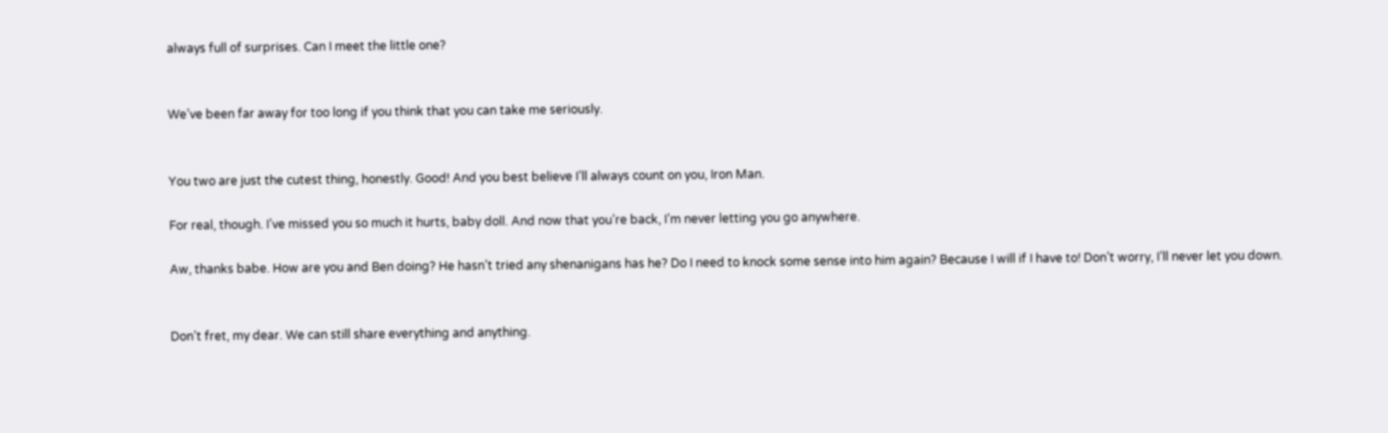always full of surprises. Can I meet the little one?


We’ve been far away for too long if you think that you can take me seriously.


You two are just the cutest thing, honestly. Good! And you best believe I’ll always count on you, Iron Man.

For real, though. I’ve missed you so much it hurts, baby doll. And now that you’re back, I’m never letting you go anywhere.

Aw, thanks babe. How are you and Ben doing? He hasn’t tried any shenanigans has he? Do I need to knock some sense into him again? Because I will if I have to! Don’t worry, I’ll never let you down.


Don’t fret, my dear. We can still share everything and anything.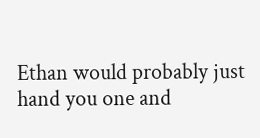Ethan would probably just hand you one and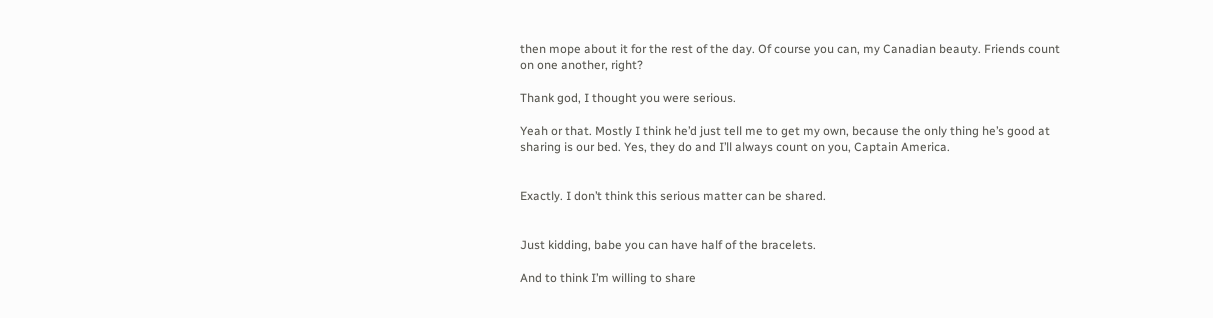then mope about it for the rest of the day. Of course you can, my Canadian beauty. Friends count on one another, right?

Thank god, I thought you were serious.

Yeah or that. Mostly I think he’d just tell me to get my own, because the only thing he’s good at sharing is our bed. Yes, they do and I’ll always count on you, Captain America.


Exactly. I don’t think this serious matter can be shared.


Just kidding, babe you can have half of the bracelets.

And to think I’m willing to share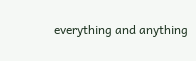everything and anything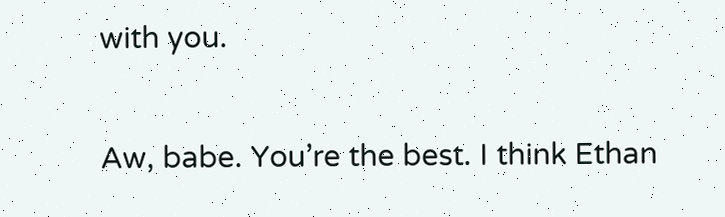with you.

Aw, babe. You’re the best. I think Ethan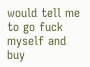would tell me to go fuck myself and buy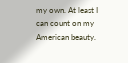my own. At least I can count on my American beauty.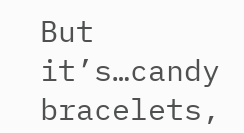But it’s…candy bracelets,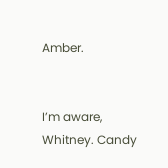Amber.


I’m aware, Whitney. Candy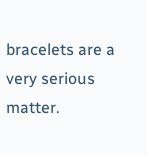bracelets are a very serious matter.